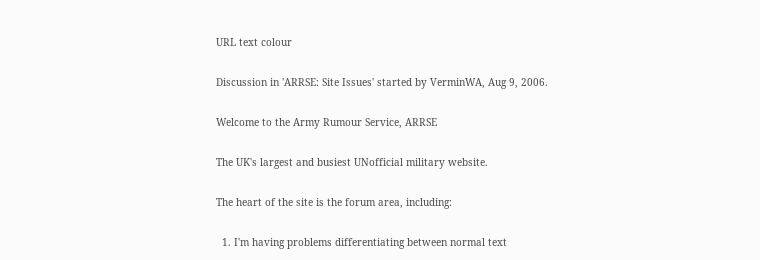URL text colour

Discussion in 'ARRSE: Site Issues' started by VerminWA, Aug 9, 2006.

Welcome to the Army Rumour Service, ARRSE

The UK's largest and busiest UNofficial military website.

The heart of the site is the forum area, including:

  1. I'm having problems differentiating between normal text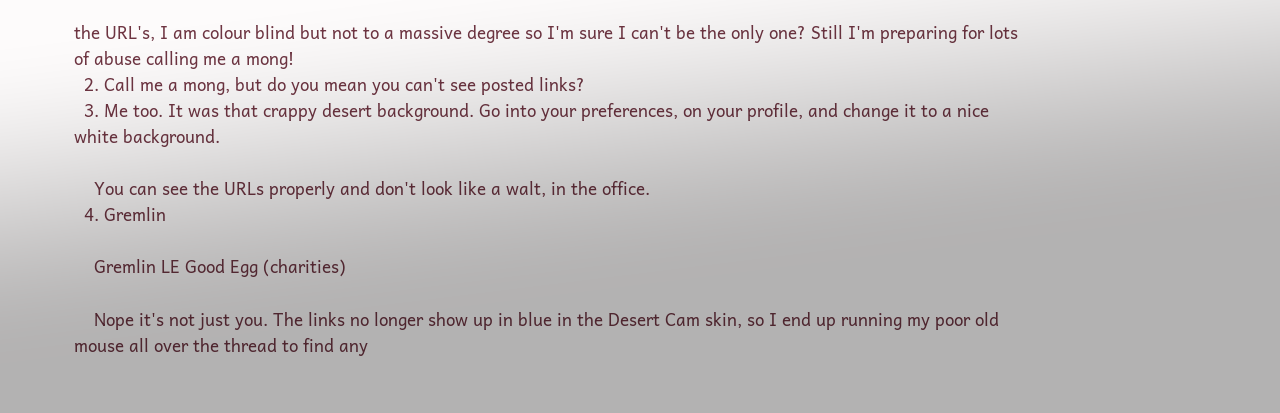the URL's, I am colour blind but not to a massive degree so I'm sure I can't be the only one? Still I'm preparing for lots of abuse calling me a mong!
  2. Call me a mong, but do you mean you can't see posted links?
  3. Me too. It was that crappy desert background. Go into your preferences, on your profile, and change it to a nice white background.

    You can see the URLs properly and don't look like a walt, in the office.
  4. Gremlin

    Gremlin LE Good Egg (charities)

    Nope it's not just you. The links no longer show up in blue in the Desert Cam skin, so I end up running my poor old mouse all over the thread to find any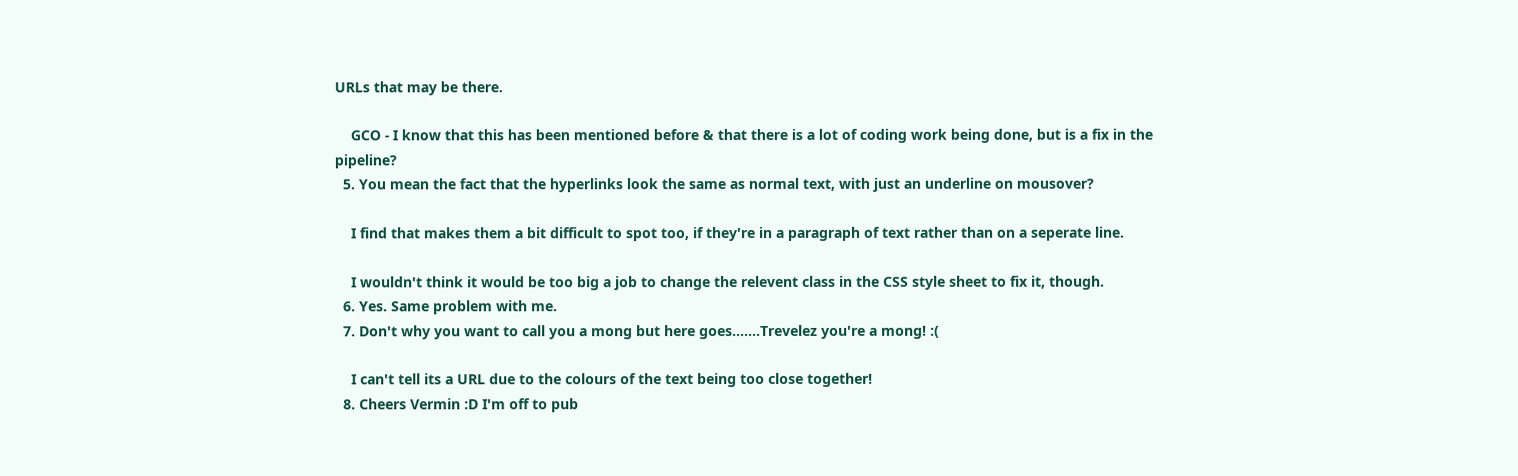URLs that may be there.

    GCO - I know that this has been mentioned before & that there is a lot of coding work being done, but is a fix in the pipeline?
  5. You mean the fact that the hyperlinks look the same as normal text, with just an underline on mousover?

    I find that makes them a bit difficult to spot too, if they're in a paragraph of text rather than on a seperate line.

    I wouldn't think it would be too big a job to change the relevent class in the CSS style sheet to fix it, though.
  6. Yes. Same problem with me.
  7. Don't why you want to call you a mong but here goes.......Trevelez you're a mong! :(

    I can't tell its a URL due to the colours of the text being too close together!
  8. Cheers Vermin :D I'm off to pub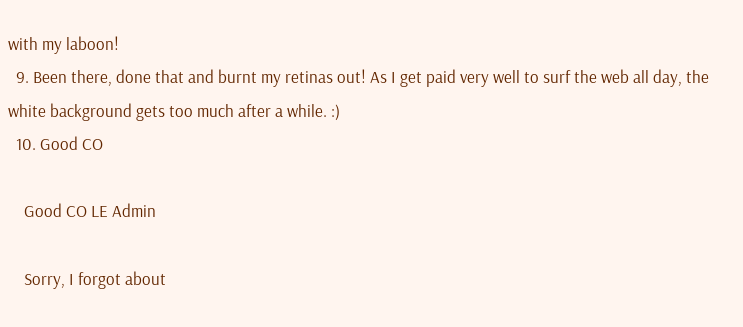with my laboon!
  9. Been there, done that and burnt my retinas out! As I get paid very well to surf the web all day, the white background gets too much after a while. :)
  10. Good CO

    Good CO LE Admin

    Sorry, I forgot about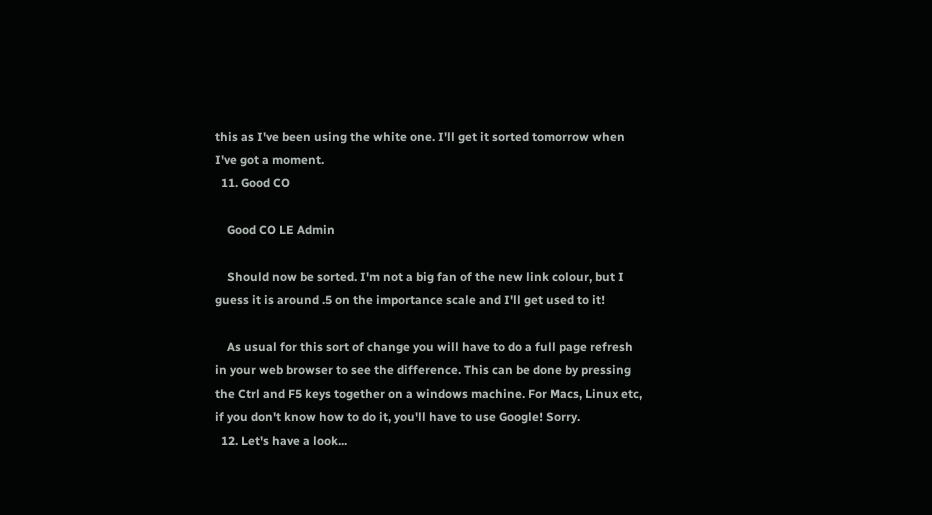this as I've been using the white one. I'll get it sorted tomorrow when I've got a moment.
  11. Good CO

    Good CO LE Admin

    Should now be sorted. I'm not a big fan of the new link colour, but I guess it is around .5 on the importance scale and I'll get used to it!

    As usual for this sort of change you will have to do a full page refresh in your web browser to see the difference. This can be done by pressing the Ctrl and F5 keys together on a windows machine. For Macs, Linux etc, if you don't know how to do it, you'll have to use Google! Sorry.
  12. Let's have a look...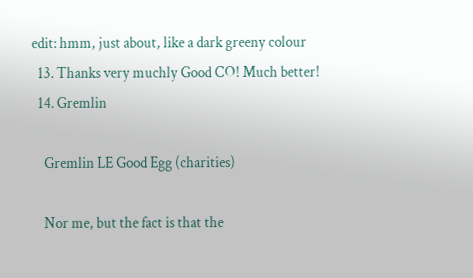edit: hmm, just about, like a dark greeny colour
  13. Thanks very muchly Good CO! Much better!
  14. Gremlin

    Gremlin LE Good Egg (charities)

    Nor me, but the fact is that the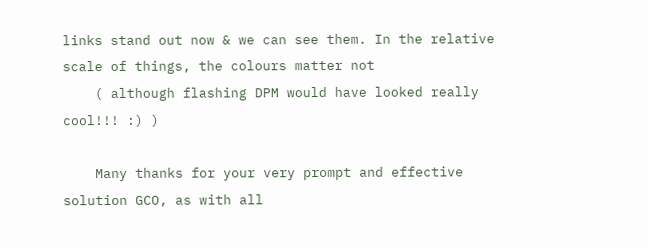links stand out now & we can see them. In the relative scale of things, the colours matter not
    ( although flashing DPM would have looked really cool!!! :) )

    Many thanks for your very prompt and effective solution GCO, as with all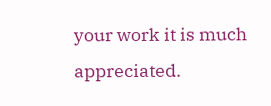your work it is much appreciated.